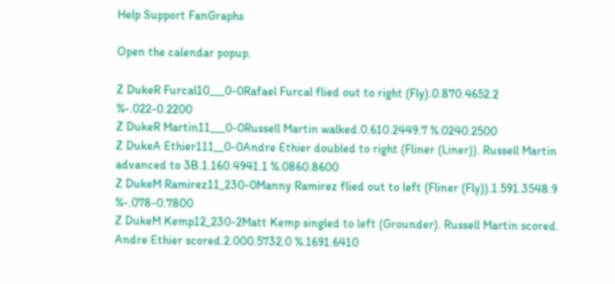Help Support FanGraphs

Open the calendar popup.

Z DukeR Furcal10___0-0Rafael Furcal flied out to right (Fly).0.870.4652.2 %-.022-0.2200
Z DukeR Martin11___0-0Russell Martin walked.0.610.2449.7 %.0240.2500
Z DukeA Ethier111__0-0Andre Ethier doubled to right (Fliner (Liner)). Russell Martin advanced to 3B.1.160.4941.1 %.0860.8600
Z DukeM Ramirez11_230-0Manny Ramirez flied out to left (Fliner (Fly)).1.591.3548.9 %-.078-0.7800
Z DukeM Kemp12_230-2Matt Kemp singled to left (Grounder). Russell Martin scored. Andre Ethier scored.2.000.5732.0 %.1691.6410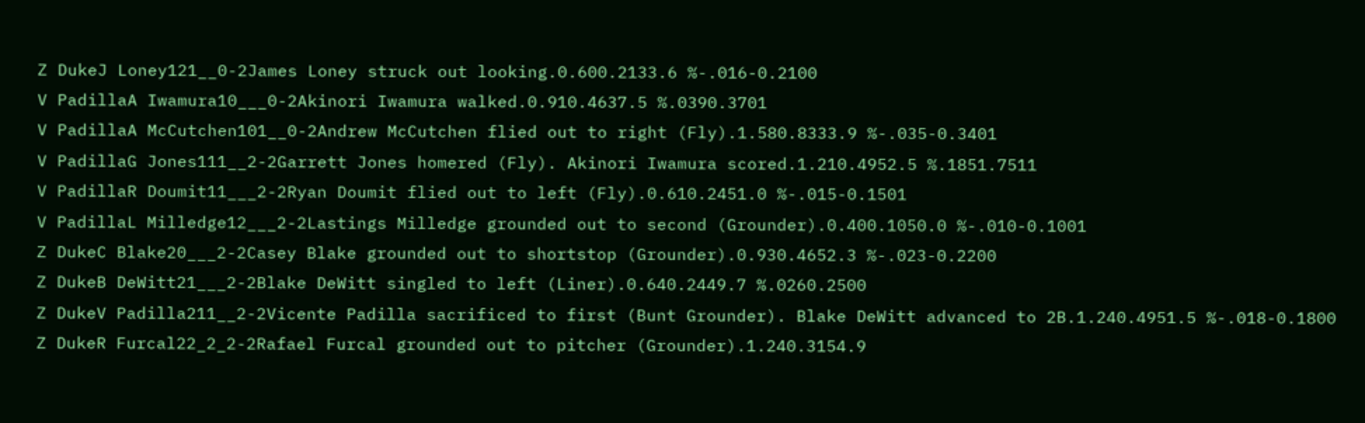Z DukeJ Loney121__0-2James Loney struck out looking.0.600.2133.6 %-.016-0.2100
V PadillaA Iwamura10___0-2Akinori Iwamura walked.0.910.4637.5 %.0390.3701
V PadillaA McCutchen101__0-2Andrew McCutchen flied out to right (Fly).1.580.8333.9 %-.035-0.3401
V PadillaG Jones111__2-2Garrett Jones homered (Fly). Akinori Iwamura scored.1.210.4952.5 %.1851.7511
V PadillaR Doumit11___2-2Ryan Doumit flied out to left (Fly).0.610.2451.0 %-.015-0.1501
V PadillaL Milledge12___2-2Lastings Milledge grounded out to second (Grounder).0.400.1050.0 %-.010-0.1001
Z DukeC Blake20___2-2Casey Blake grounded out to shortstop (Grounder).0.930.4652.3 %-.023-0.2200
Z DukeB DeWitt21___2-2Blake DeWitt singled to left (Liner).0.640.2449.7 %.0260.2500
Z DukeV Padilla211__2-2Vicente Padilla sacrificed to first (Bunt Grounder). Blake DeWitt advanced to 2B.1.240.4951.5 %-.018-0.1800
Z DukeR Furcal22_2_2-2Rafael Furcal grounded out to pitcher (Grounder).1.240.3154.9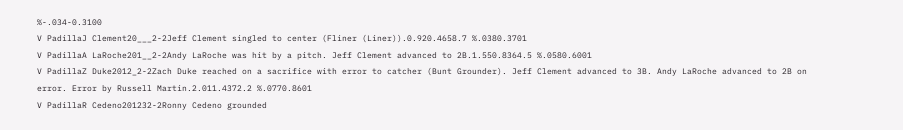%-.034-0.3100
V PadillaJ Clement20___2-2Jeff Clement singled to center (Fliner (Liner)).0.920.4658.7 %.0380.3701
V PadillaA LaRoche201__2-2Andy LaRoche was hit by a pitch. Jeff Clement advanced to 2B.1.550.8364.5 %.0580.6001
V PadillaZ Duke2012_2-2Zach Duke reached on a sacrifice with error to catcher (Bunt Grounder). Jeff Clement advanced to 3B. Andy LaRoche advanced to 2B on error. Error by Russell Martin.2.011.4372.2 %.0770.8601
V PadillaR Cedeno201232-2Ronny Cedeno grounded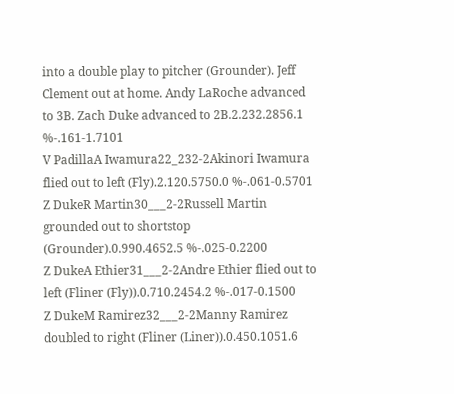into a double play to pitcher (Grounder). Jeff Clement out at home. Andy LaRoche advanced to 3B. Zach Duke advanced to 2B.2.232.2856.1 %-.161-1.7101
V PadillaA Iwamura22_232-2Akinori Iwamura flied out to left (Fly).2.120.5750.0 %-.061-0.5701
Z DukeR Martin30___2-2Russell Martin grounded out to shortstop (Grounder).0.990.4652.5 %-.025-0.2200
Z DukeA Ethier31___2-2Andre Ethier flied out to left (Fliner (Fly)).0.710.2454.2 %-.017-0.1500
Z DukeM Ramirez32___2-2Manny Ramirez doubled to right (Fliner (Liner)).0.450.1051.6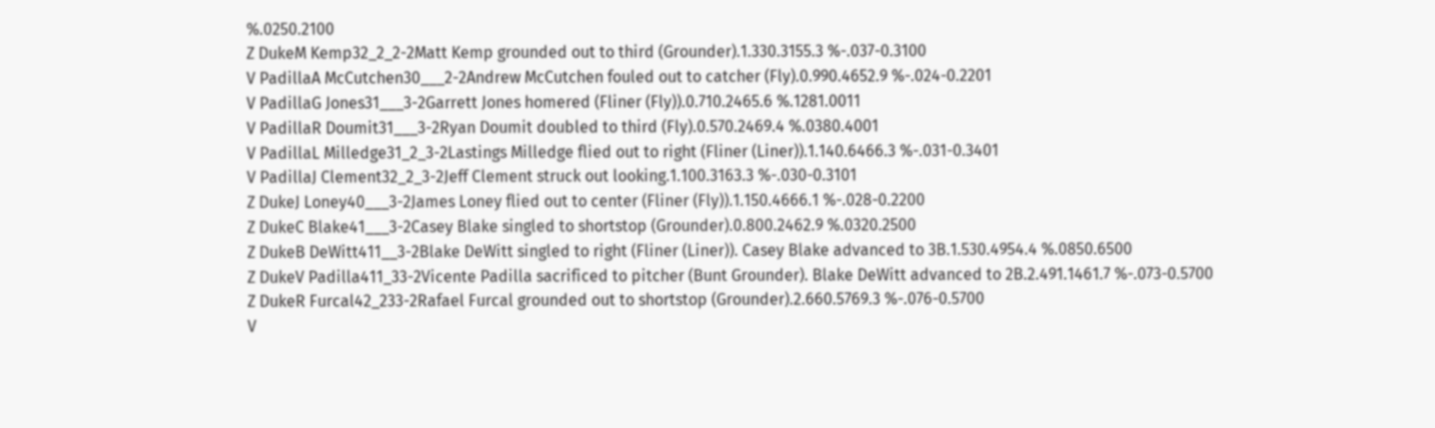%.0250.2100
Z DukeM Kemp32_2_2-2Matt Kemp grounded out to third (Grounder).1.330.3155.3 %-.037-0.3100
V PadillaA McCutchen30___2-2Andrew McCutchen fouled out to catcher (Fly).0.990.4652.9 %-.024-0.2201
V PadillaG Jones31___3-2Garrett Jones homered (Fliner (Fly)).0.710.2465.6 %.1281.0011
V PadillaR Doumit31___3-2Ryan Doumit doubled to third (Fly).0.570.2469.4 %.0380.4001
V PadillaL Milledge31_2_3-2Lastings Milledge flied out to right (Fliner (Liner)).1.140.6466.3 %-.031-0.3401
V PadillaJ Clement32_2_3-2Jeff Clement struck out looking.1.100.3163.3 %-.030-0.3101
Z DukeJ Loney40___3-2James Loney flied out to center (Fliner (Fly)).1.150.4666.1 %-.028-0.2200
Z DukeC Blake41___3-2Casey Blake singled to shortstop (Grounder).0.800.2462.9 %.0320.2500
Z DukeB DeWitt411__3-2Blake DeWitt singled to right (Fliner (Liner)). Casey Blake advanced to 3B.1.530.4954.4 %.0850.6500
Z DukeV Padilla411_33-2Vicente Padilla sacrificed to pitcher (Bunt Grounder). Blake DeWitt advanced to 2B.2.491.1461.7 %-.073-0.5700
Z DukeR Furcal42_233-2Rafael Furcal grounded out to shortstop (Grounder).2.660.5769.3 %-.076-0.5700
V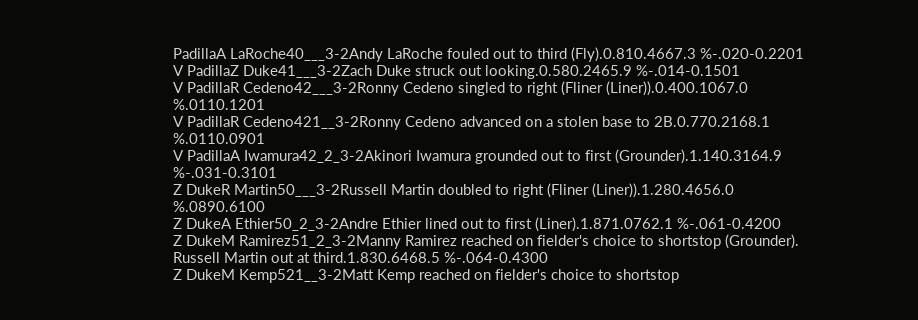PadillaA LaRoche40___3-2Andy LaRoche fouled out to third (Fly).0.810.4667.3 %-.020-0.2201
V PadillaZ Duke41___3-2Zach Duke struck out looking.0.580.2465.9 %-.014-0.1501
V PadillaR Cedeno42___3-2Ronny Cedeno singled to right (Fliner (Liner)).0.400.1067.0 %.0110.1201
V PadillaR Cedeno421__3-2Ronny Cedeno advanced on a stolen base to 2B.0.770.2168.1 %.0110.0901
V PadillaA Iwamura42_2_3-2Akinori Iwamura grounded out to first (Grounder).1.140.3164.9 %-.031-0.3101
Z DukeR Martin50___3-2Russell Martin doubled to right (Fliner (Liner)).1.280.4656.0 %.0890.6100
Z DukeA Ethier50_2_3-2Andre Ethier lined out to first (Liner).1.871.0762.1 %-.061-0.4200
Z DukeM Ramirez51_2_3-2Manny Ramirez reached on fielder's choice to shortstop (Grounder). Russell Martin out at third.1.830.6468.5 %-.064-0.4300
Z DukeM Kemp521__3-2Matt Kemp reached on fielder's choice to shortstop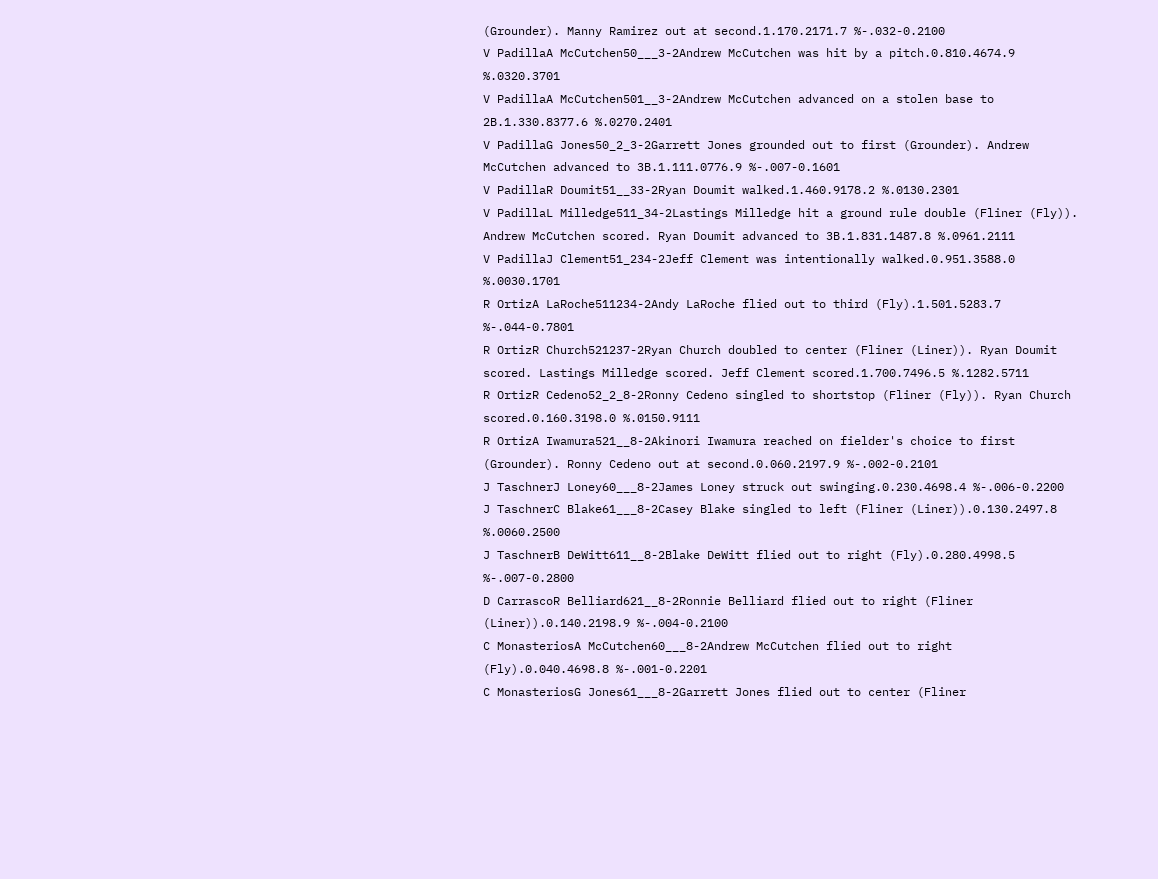(Grounder). Manny Ramirez out at second.1.170.2171.7 %-.032-0.2100
V PadillaA McCutchen50___3-2Andrew McCutchen was hit by a pitch.0.810.4674.9 %.0320.3701
V PadillaA McCutchen501__3-2Andrew McCutchen advanced on a stolen base to 2B.1.330.8377.6 %.0270.2401
V PadillaG Jones50_2_3-2Garrett Jones grounded out to first (Grounder). Andrew McCutchen advanced to 3B.1.111.0776.9 %-.007-0.1601
V PadillaR Doumit51__33-2Ryan Doumit walked.1.460.9178.2 %.0130.2301
V PadillaL Milledge511_34-2Lastings Milledge hit a ground rule double (Fliner (Fly)). Andrew McCutchen scored. Ryan Doumit advanced to 3B.1.831.1487.8 %.0961.2111
V PadillaJ Clement51_234-2Jeff Clement was intentionally walked.0.951.3588.0 %.0030.1701
R OrtizA LaRoche511234-2Andy LaRoche flied out to third (Fly).1.501.5283.7 %-.044-0.7801
R OrtizR Church521237-2Ryan Church doubled to center (Fliner (Liner)). Ryan Doumit scored. Lastings Milledge scored. Jeff Clement scored.1.700.7496.5 %.1282.5711
R OrtizR Cedeno52_2_8-2Ronny Cedeno singled to shortstop (Fliner (Fly)). Ryan Church scored.0.160.3198.0 %.0150.9111
R OrtizA Iwamura521__8-2Akinori Iwamura reached on fielder's choice to first (Grounder). Ronny Cedeno out at second.0.060.2197.9 %-.002-0.2101
J TaschnerJ Loney60___8-2James Loney struck out swinging.0.230.4698.4 %-.006-0.2200
J TaschnerC Blake61___8-2Casey Blake singled to left (Fliner (Liner)).0.130.2497.8 %.0060.2500
J TaschnerB DeWitt611__8-2Blake DeWitt flied out to right (Fly).0.280.4998.5 %-.007-0.2800
D CarrascoR Belliard621__8-2Ronnie Belliard flied out to right (Fliner (Liner)).0.140.2198.9 %-.004-0.2100
C MonasteriosA McCutchen60___8-2Andrew McCutchen flied out to right (Fly).0.040.4698.8 %-.001-0.2201
C MonasteriosG Jones61___8-2Garrett Jones flied out to center (Fliner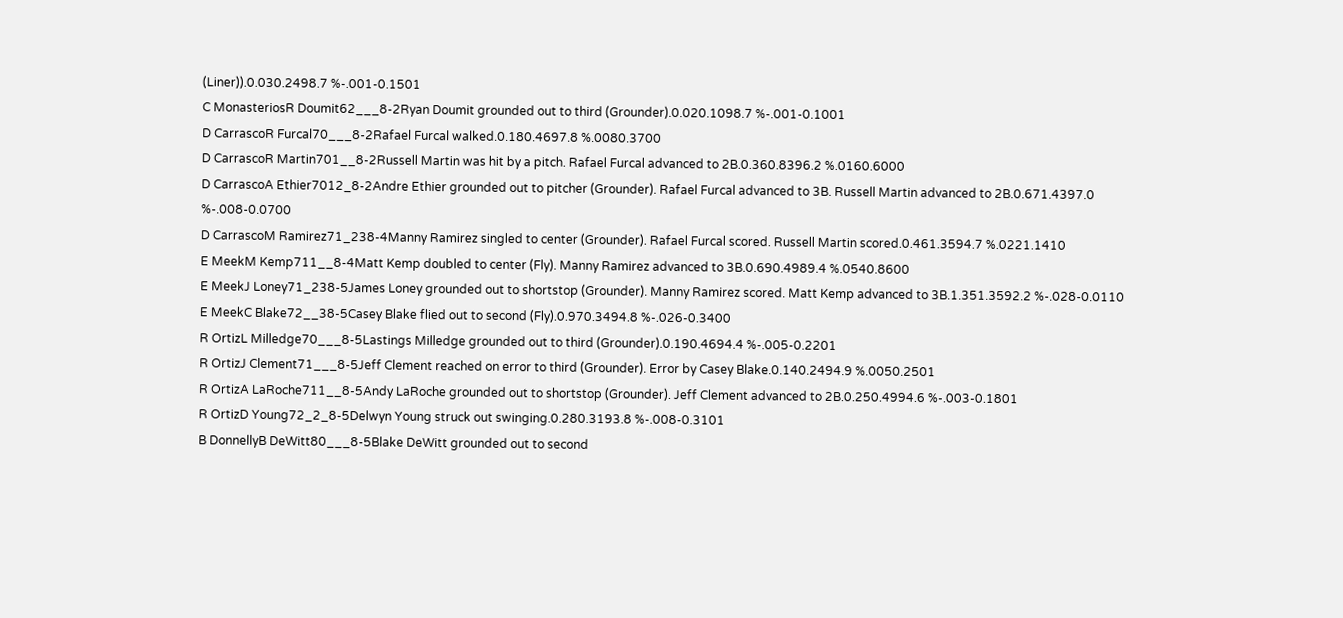(Liner)).0.030.2498.7 %-.001-0.1501
C MonasteriosR Doumit62___8-2Ryan Doumit grounded out to third (Grounder).0.020.1098.7 %-.001-0.1001
D CarrascoR Furcal70___8-2Rafael Furcal walked.0.180.4697.8 %.0080.3700
D CarrascoR Martin701__8-2Russell Martin was hit by a pitch. Rafael Furcal advanced to 2B.0.360.8396.2 %.0160.6000
D CarrascoA Ethier7012_8-2Andre Ethier grounded out to pitcher (Grounder). Rafael Furcal advanced to 3B. Russell Martin advanced to 2B.0.671.4397.0 %-.008-0.0700
D CarrascoM Ramirez71_238-4Manny Ramirez singled to center (Grounder). Rafael Furcal scored. Russell Martin scored.0.461.3594.7 %.0221.1410
E MeekM Kemp711__8-4Matt Kemp doubled to center (Fly). Manny Ramirez advanced to 3B.0.690.4989.4 %.0540.8600
E MeekJ Loney71_238-5James Loney grounded out to shortstop (Grounder). Manny Ramirez scored. Matt Kemp advanced to 3B.1.351.3592.2 %-.028-0.0110
E MeekC Blake72__38-5Casey Blake flied out to second (Fly).0.970.3494.8 %-.026-0.3400
R OrtizL Milledge70___8-5Lastings Milledge grounded out to third (Grounder).0.190.4694.4 %-.005-0.2201
R OrtizJ Clement71___8-5Jeff Clement reached on error to third (Grounder). Error by Casey Blake.0.140.2494.9 %.0050.2501
R OrtizA LaRoche711__8-5Andy LaRoche grounded out to shortstop (Grounder). Jeff Clement advanced to 2B.0.250.4994.6 %-.003-0.1801
R OrtizD Young72_2_8-5Delwyn Young struck out swinging.0.280.3193.8 %-.008-0.3101
B DonnellyB DeWitt80___8-5Blake DeWitt grounded out to second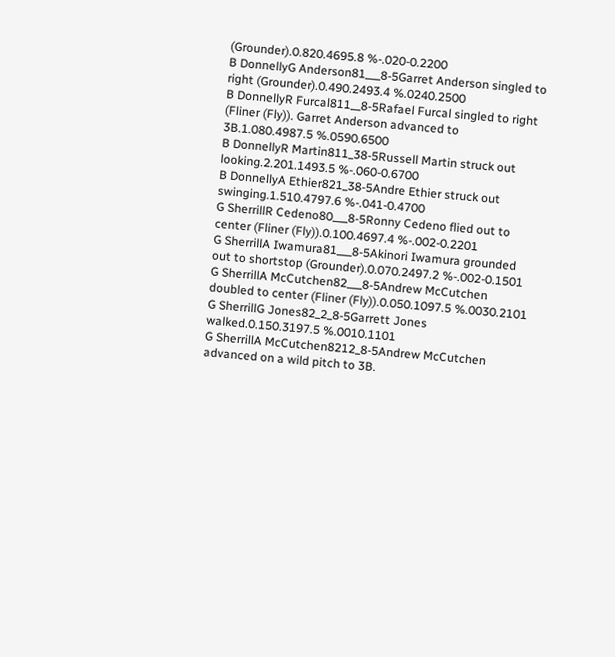(Grounder).0.820.4695.8 %-.020-0.2200
B DonnellyG Anderson81___8-5Garret Anderson singled to right (Grounder).0.490.2493.4 %.0240.2500
B DonnellyR Furcal811__8-5Rafael Furcal singled to right (Fliner (Fly)). Garret Anderson advanced to 3B.1.080.4987.5 %.0590.6500
B DonnellyR Martin811_38-5Russell Martin struck out looking.2.201.1493.5 %-.060-0.6700
B DonnellyA Ethier821_38-5Andre Ethier struck out swinging.1.510.4797.6 %-.041-0.4700
G SherrillR Cedeno80___8-5Ronny Cedeno flied out to center (Fliner (Fly)).0.100.4697.4 %-.002-0.2201
G SherrillA Iwamura81___8-5Akinori Iwamura grounded out to shortstop (Grounder).0.070.2497.2 %-.002-0.1501
G SherrillA McCutchen82___8-5Andrew McCutchen doubled to center (Fliner (Fly)).0.050.1097.5 %.0030.2101
G SherrillG Jones82_2_8-5Garrett Jones walked.0.150.3197.5 %.0010.1101
G SherrillA McCutchen8212_8-5Andrew McCutchen advanced on a wild pitch to 3B.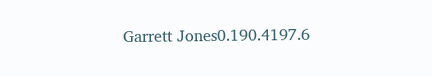Garrett Jones0.190.4197.6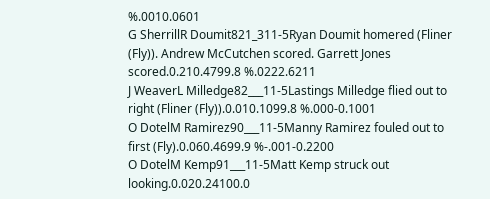%.0010.0601
G SherrillR Doumit821_311-5Ryan Doumit homered (Fliner (Fly)). Andrew McCutchen scored. Garrett Jones scored.0.210.4799.8 %.0222.6211
J WeaverL Milledge82___11-5Lastings Milledge flied out to right (Fliner (Fly)).0.010.1099.8 %.000-0.1001
O DotelM Ramirez90___11-5Manny Ramirez fouled out to first (Fly).0.060.4699.9 %-.001-0.2200
O DotelM Kemp91___11-5Matt Kemp struck out looking.0.020.24100.0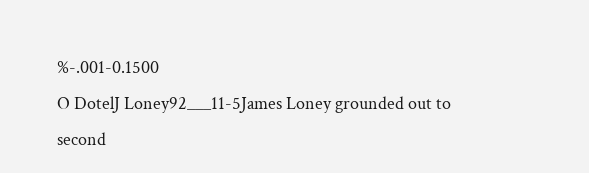%-.001-0.1500
O DotelJ Loney92___11-5James Loney grounded out to second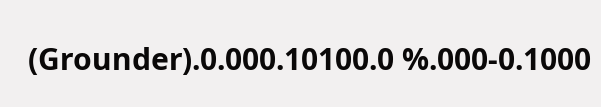(Grounder).0.000.10100.0 %.000-0.1000